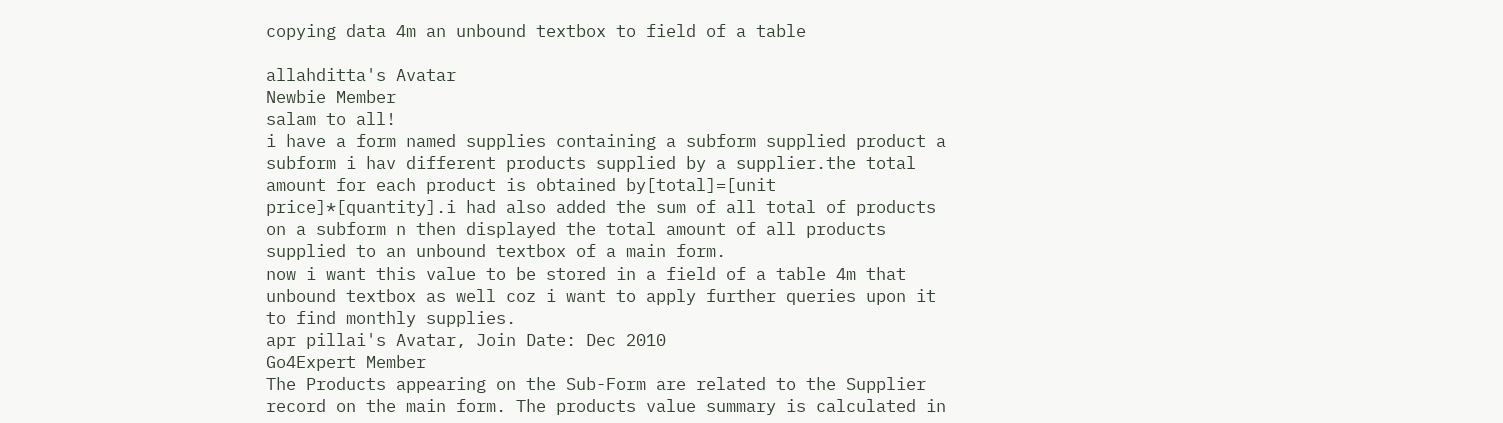copying data 4m an unbound textbox to field of a table

allahditta's Avatar
Newbie Member
salam to all!
i have a form named supplies containing a subform supplied product a subform i hav different products supplied by a supplier.the total amount for each product is obtained by[total]=[unit price]*[quantity].i had also added the sum of all total of products on a subform n then displayed the total amount of all products supplied to an unbound textbox of a main form.
now i want this value to be stored in a field of a table 4m that unbound textbox as well coz i want to apply further queries upon it to find monthly supplies.
apr pillai's Avatar, Join Date: Dec 2010
Go4Expert Member
The Products appearing on the Sub-Form are related to the Supplier record on the main form. The products value summary is calculated in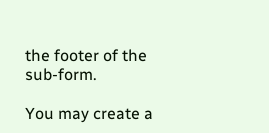the footer of the sub-form.

You may create a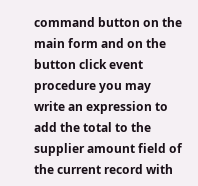command button on the main form and on the button click event procedure you may write an expression to add the total to the supplier amount field of the current record with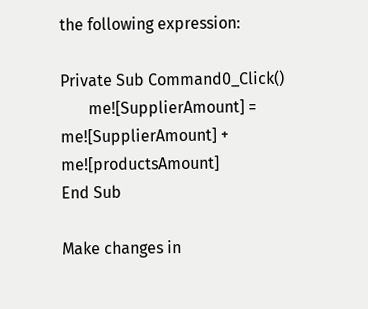the following expression:

Private Sub Command0_Click()
       me![SupplierAmount] = me![SupplierAmount] + me![productsAmount]
End Sub

Make changes in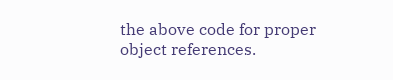the above code for proper object references.